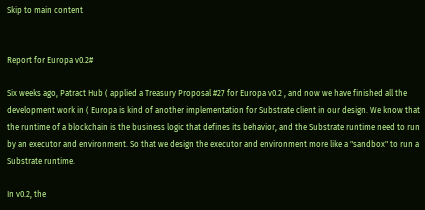Skip to main content


Report for Europa v0.2#

Six weeks ago, Patract Hub ( applied a Treasury Proposal #27 for Europa v0.2 , and now we have finished all the development work in ( Europa is kind of another implementation for Substrate client in our design. We know that the runtime of a blockchain is the business logic that defines its behavior, and the Substrate runtime need to run by an executor and environment. So that we design the executor and environment more like a "sandbox" to run a Substrate runtime.

In v0.2, the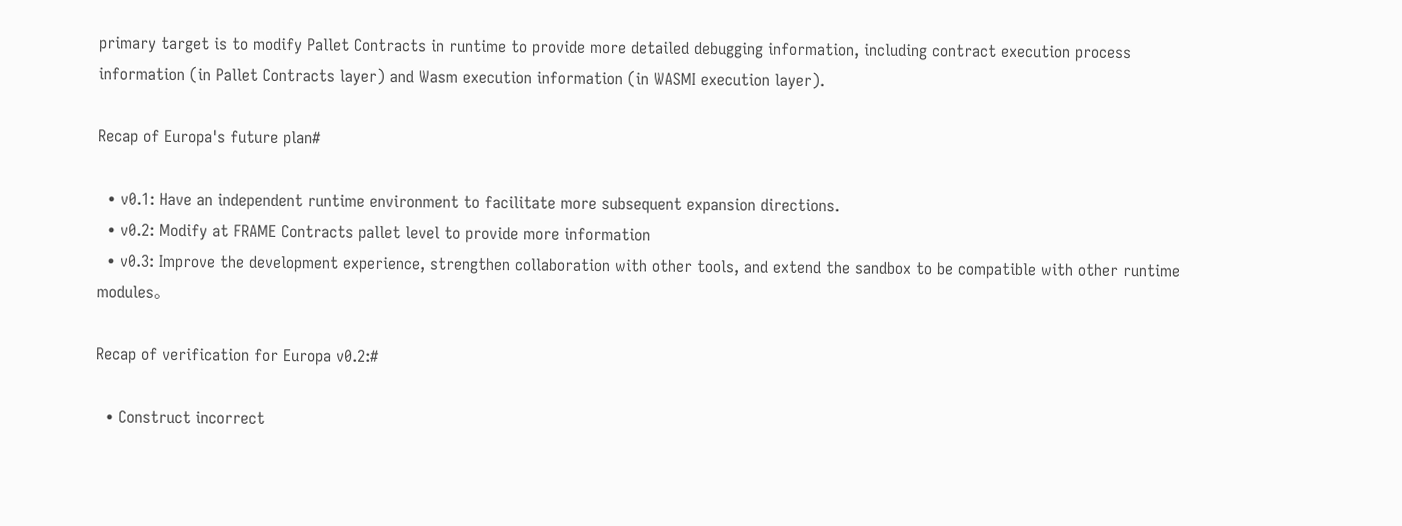primary target is to modify Pallet Contracts in runtime to provide more detailed debugging information, including contract execution process information (in Pallet Contracts layer) and Wasm execution information (in WASMI execution layer).

Recap of Europa's future plan#

  • v0.1: Have an independent runtime environment to facilitate more subsequent expansion directions.
  • v0.2: Modify at FRAME Contracts pallet level to provide more information
  • v0.3: Improve the development experience, strengthen collaboration with other tools, and extend the sandbox to be compatible with other runtime modules。

Recap of verification for Europa v0.2:#

  • Construct incorrect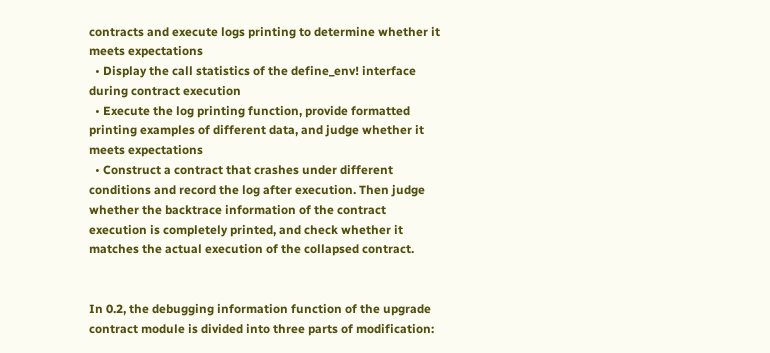contracts and execute logs printing to determine whether it meets expectations
  • Display the call statistics of the define_env! interface during contract execution
  • Execute the log printing function, provide formatted printing examples of different data, and judge whether it meets expectations
  • Construct a contract that crashes under different conditions and record the log after execution. Then judge whether the backtrace information of the contract execution is completely printed, and check whether it matches the actual execution of the collapsed contract.


In 0.2, the debugging information function of the upgrade contract module is divided into three parts of modification: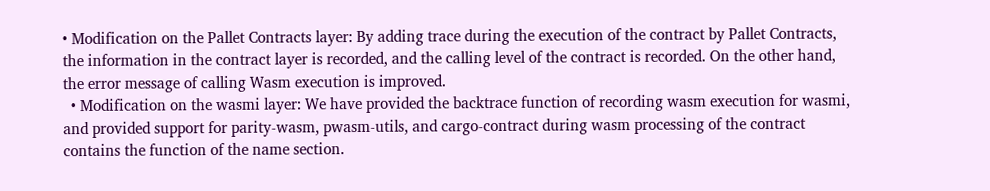• Modification on the Pallet Contracts layer: By adding trace during the execution of the contract by Pallet Contracts, the information in the contract layer is recorded, and the calling level of the contract is recorded. On the other hand, the error message of calling Wasm execution is improved.
  • Modification on the wasmi layer: We have provided the backtrace function of recording wasm execution for wasmi, and provided support for parity-wasm, pwasm-utils, and cargo-contract during wasm processing of the contract contains the function of the name section.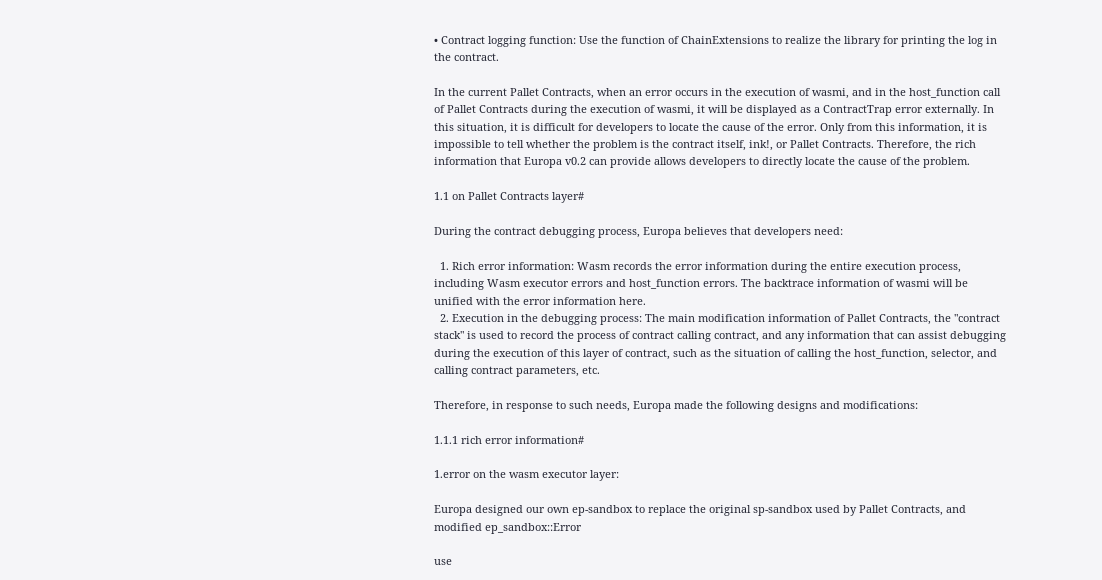• Contract logging function: Use the function of ChainExtensions to realize the library for printing the log in the contract.

In the current Pallet Contracts, when an error occurs in the execution of wasmi, and in the host_function call of Pallet Contracts during the execution of wasmi, it will be displayed as a ContractTrap error externally. In this situation, it is difficult for developers to locate the cause of the error. Only from this information, it is impossible to tell whether the problem is the contract itself, ink!, or Pallet Contracts. Therefore, the rich information that Europa v0.2 can provide allows developers to directly locate the cause of the problem.

1.1 on Pallet Contracts layer#

During the contract debugging process, Europa believes that developers need:

  1. Rich error information: Wasm records the error information during the entire execution process, including Wasm executor errors and host_function errors. The backtrace information of wasmi will be unified with the error information here.
  2. Execution in the debugging process: The main modification information of Pallet Contracts, the "contract stack" is used to record the process of contract calling contract, and any information that can assist debugging during the execution of this layer of contract, such as the situation of calling the host_function, selector, and calling contract parameters, etc.

Therefore, in response to such needs, Europa made the following designs and modifications:

1.1.1 rich error information#

1.error on the wasm executor layer:

Europa designed our own ep-sandbox to replace the original sp-sandbox used by Pallet Contracts, and modified ep_sandbox::Error

use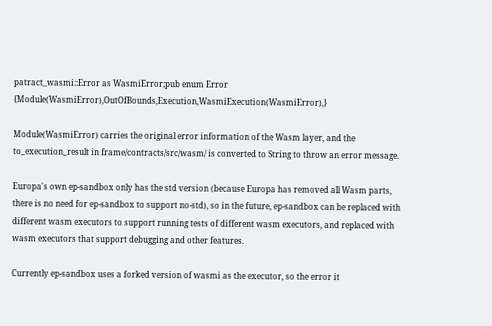patract_wasmi::Error as WasmiError;pub enum Error {Module(WasmiError),OutOfBounds,Execution,WasmiExecution(WasmiError),}

Module(WasmiError) carries the original error information of the Wasm layer, and the to_execution_result in frame/contracts/src/wasm/ is converted to String to throw an error message.

Europa's own ep-sandbox only has the std version (because Europa has removed all Wasm parts, there is no need for ep-sandbox to support no-std), so in the future, ep-sandbox can be replaced with different wasm executors to support running tests of different wasm executors, and replaced with wasm executors that support debugging and other features.

Currently ep-sandbox uses a forked version of wasmi as the executor, so the error it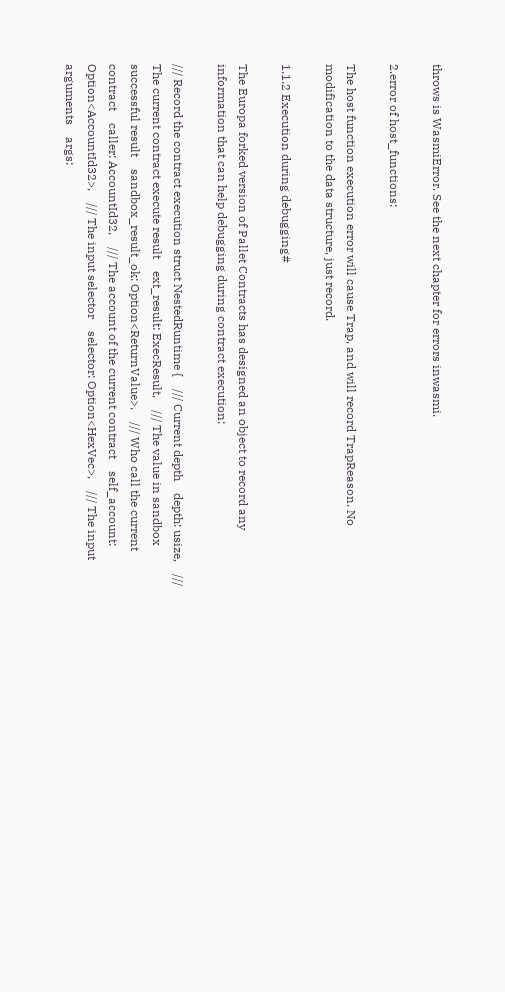throws is WasmiError. See the next chapter for errors inwasmi.

2.error of host_functions:

The host function execution error will cause Trap, and will record TrapReason. No modification to the data structure, just record.

1.1.2 Execution during debugging#

The Europa forked version of Pallet Contracts has designed an object to record any information that can help debugging during contract execution:

/// Record the contract execution struct NestedRuntime {    /// Current depth    depth: usize,    /// The current contract execute result    ext_result: ExecResult,    /// The value in sandbox successful result    sandbox_result_ok: Option<ReturnValue>,    /// Who call the current contract    caller: AccountId32,    /// The account of the current contract    self_account: Option<AccountId32>,    /// The input selector    selector: Option<HexVec>,    /// The input arguments    args: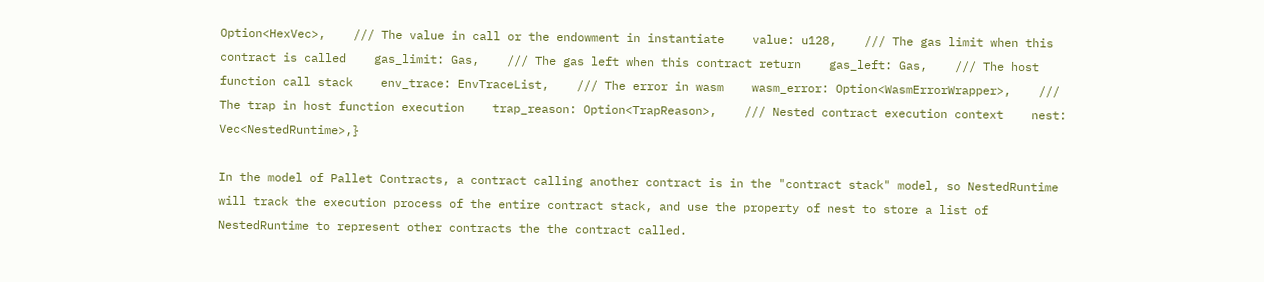Option<HexVec>,    /// The value in call or the endowment in instantiate    value: u128,    /// The gas limit when this contract is called    gas_limit: Gas,    /// The gas left when this contract return    gas_left: Gas,    /// The host function call stack    env_trace: EnvTraceList,    /// The error in wasm    wasm_error: Option<WasmErrorWrapper>,    /// The trap in host function execution    trap_reason: Option<TrapReason>,    /// Nested contract execution context    nest: Vec<NestedRuntime>,}

In the model of Pallet Contracts, a contract calling another contract is in the "contract stack" model, so NestedRuntime will track the execution process of the entire contract stack, and use the property of nest to store a list of NestedRuntime to represent other contracts the the contract called.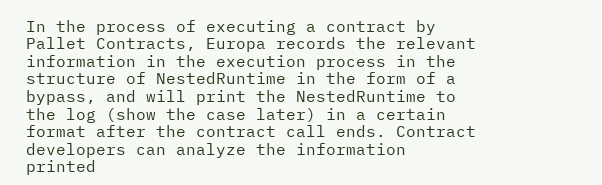In the process of executing a contract by Pallet Contracts, Europa records the relevant information in the execution process in the structure of NestedRuntime in the form of a bypass, and will print the NestedRuntime to the log (show the case later) in a certain format after the contract call ends. Contract developers can analyze the information printed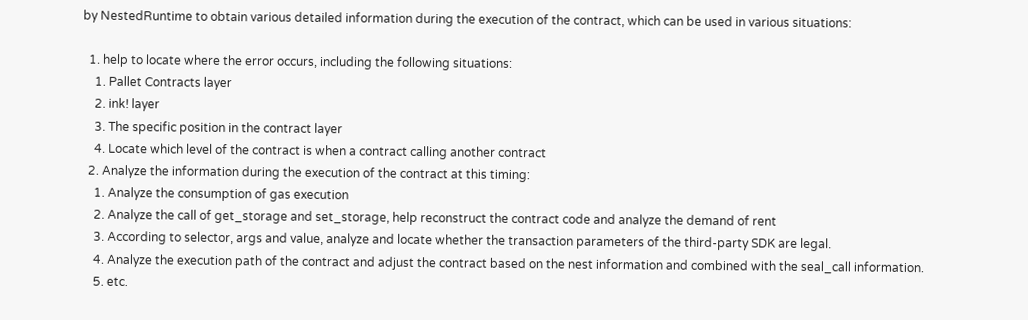by NestedRuntime to obtain various detailed information during the execution of the contract, which can be used in various situations:

  1. help to locate where the error occurs, including the following situations:
    1. Pallet Contracts layer
    2. ink! layer
    3. The specific position in the contract layer
    4. Locate which level of the contract is when a contract calling another contract
  2. Analyze the information during the execution of the contract at this timing:
    1. Analyze the consumption of gas execution
    2. Analyze the call of get_storage and set_storage, help reconstruct the contract code and analyze the demand of rent
    3. According to selector, args and value, analyze and locate whether the transaction parameters of the third-party SDK are legal.
    4. Analyze the execution path of the contract and adjust the contract based on the nest information and combined with the seal_call information.
    5. etc.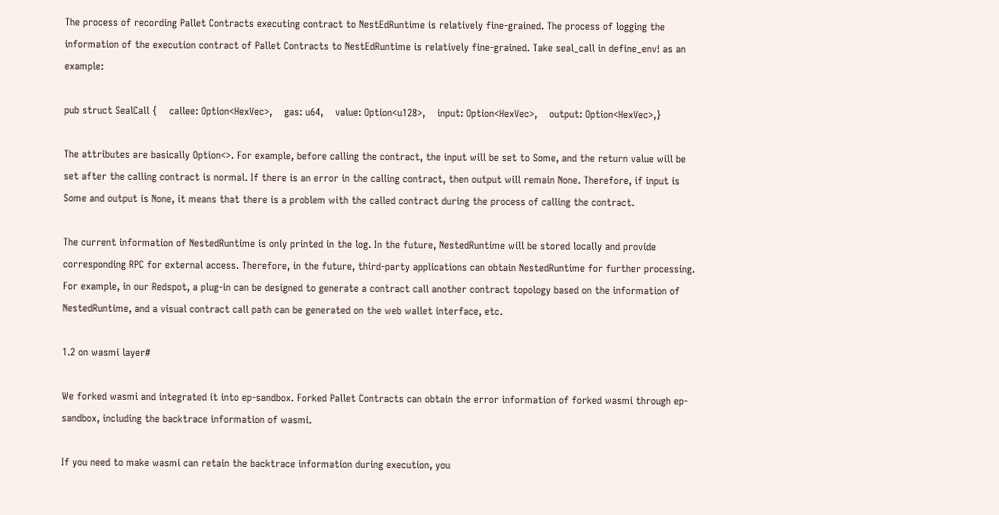The process of recording Pallet Contracts executing contract to NestEdRuntime is relatively fine-grained. The process of logging the information of the execution contract of Pallet Contracts to NestEdRuntime is relatively fine-grained. Take seal_call in define_env! as an example:

pub struct SealCall {    callee: Option<HexVec>,    gas: u64,    value: Option<u128>,    input: Option<HexVec>,    output: Option<HexVec>,}

The attributes are basically Option<>. For example, before calling the contract, the input will be set to Some, and the return value will be set after the calling contract is normal. If there is an error in the calling contract, then output will remain None. Therefore, if input is Some and output is None, it means that there is a problem with the called contract during the process of calling the contract.

The current information of NestedRuntime is only printed in the log. In the future, NestedRuntime will be stored locally and provide corresponding RPC for external access. Therefore, in the future, third-party applications can obtain NestedRuntime for further processing. For example, in our Redspot, a plug-in can be designed to generate a contract call another contract topology based on the information of NestedRuntime, and a visual contract call path can be generated on the web wallet interface, etc.

1.2 on wasmi layer#

We forked wasmi and integrated it into ep-sandbox. Forked Pallet Contracts can obtain the error information of forked wasmi through ep-sandbox, including the backtrace information of wasmi.

If you need to make wasmi can retain the backtrace information during execution, you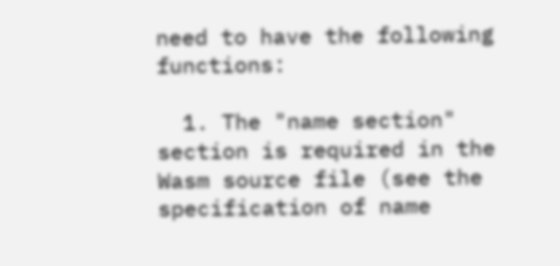need to have the following functions:

  1. The "name section" section is required in the Wasm source file (see the specification of name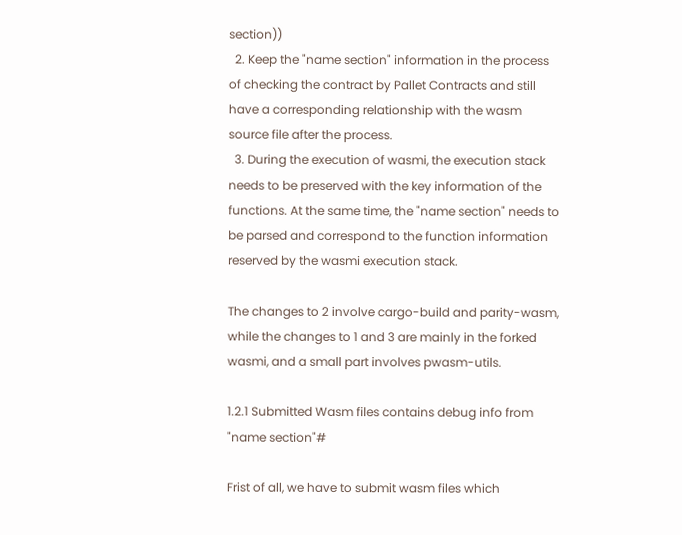section))
  2. Keep the "name section" information in the process of checking the contract by Pallet Contracts and still have a corresponding relationship with the wasm source file after the process.
  3. During the execution of wasmi, the execution stack needs to be preserved with the key information of the functions. At the same time, the "name section" needs to be parsed and correspond to the function information reserved by the wasmi execution stack.

The changes to 2 involve cargo-build and parity-wasm, while the changes to 1 and 3 are mainly in the forked wasmi, and a small part involves pwasm-utils.

1.2.1 Submitted Wasm files contains debug info from "name section"#

Frist of all, we have to submit wasm files which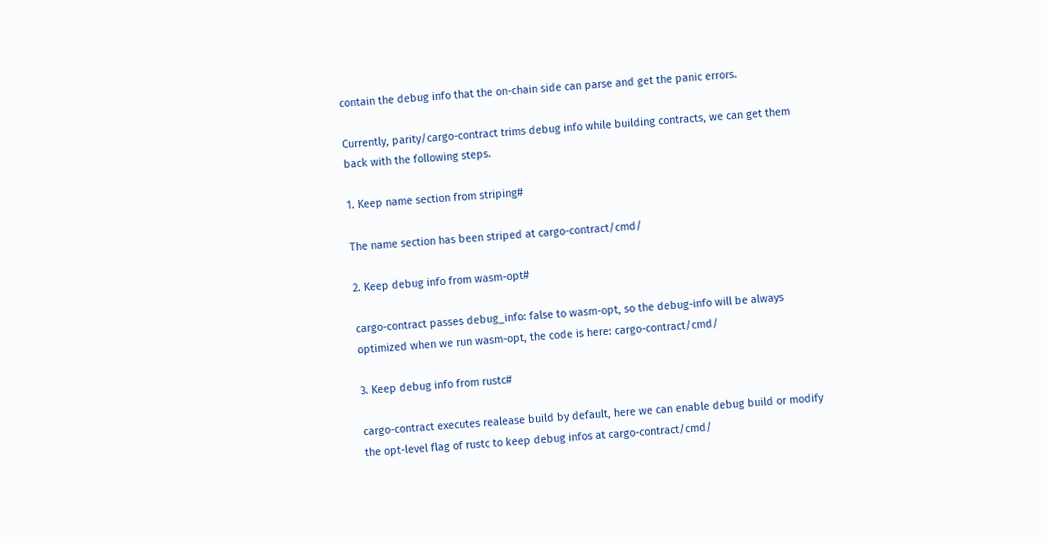contain the debug info that the on-chain side can parse and get the panic errors.

Currently, parity/cargo-contract trims debug info while building contracts, we can get them back with the following steps.

1. Keep name section from striping#

The name section has been striped at cargo-contract/cmd/

2. Keep debug info from wasm-opt#

cargo-contract passes debug_info: false to wasm-opt, so the debug-info will be always optimized when we run wasm-opt, the code is here: cargo-contract/cmd/

3. Keep debug info from rustc#

cargo-contract executes realease build by default, here we can enable debug build or modify the opt-level flag of rustc to keep debug infos at cargo-contract/cmd/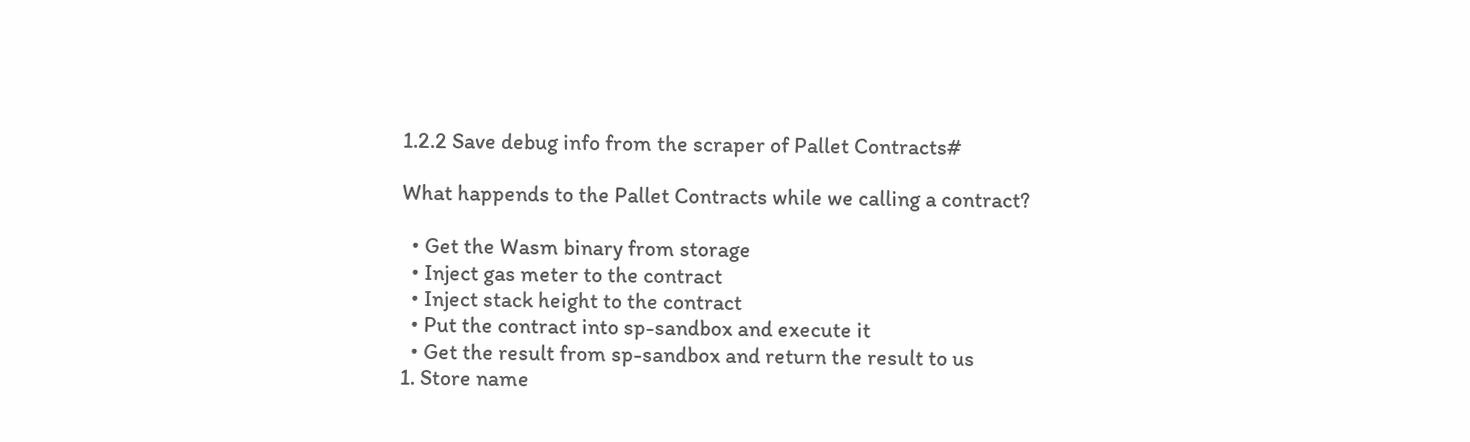1.2.2 Save debug info from the scraper of Pallet Contracts#

What happends to the Pallet Contracts while we calling a contract?

  • Get the Wasm binary from storage
  • Inject gas meter to the contract
  • Inject stack height to the contract
  • Put the contract into sp-sandbox and execute it
  • Get the result from sp-sandbox and return the result to us
1. Store name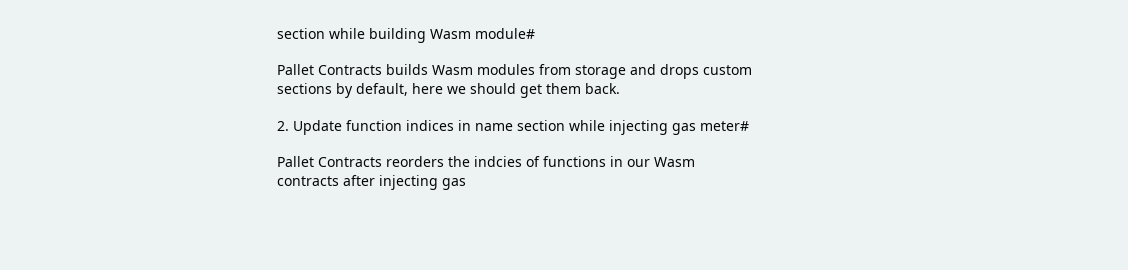section while building Wasm module#

Pallet Contracts builds Wasm modules from storage and drops custom sections by default, here we should get them back.

2. Update function indices in name section while injecting gas meter#

Pallet Contracts reorders the indcies of functions in our Wasm contracts after injecting gas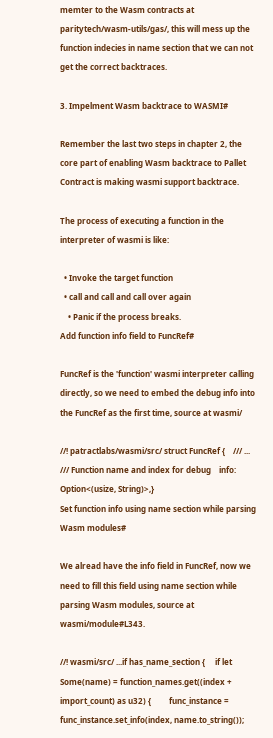memter to the Wasm contracts at paritytech/wasm-utils/gas/, this will mess up the function indecies in name section that we can not get the correct backtraces.

3. Impelment Wasm backtrace to WASMI#

Remember the last two steps in chapter 2, the core part of enabling Wasm backtrace to Pallet Contract is making wasmi support backtrace.

The process of executing a function in the interpreter of wasmi is like:

  • Invoke the target function
  • call and call and call over again
    • Panic if the process breaks.
Add function info field to FuncRef#

FuncRef is the 'function' wasmi interpreter calling directly, so we need to embed the debug info into the FuncRef as the first time, source at wasmi/

//! patractlabs/wasmi/src/ struct FuncRef {    /// ...    /// Function name and index for debug    info: Option<(usize, String)>,}
Set function info using name section while parsing Wasm modules#

We alread have the info field in FuncRef, now we need to fill this field using name section while parsing Wasm modules, source at wasmi/module#L343.

//! wasmi/src/ ...if has_name_section {     if let Some(name) = function_names.get((index + import_count) as u32) {         func_instance = func_instance.set_info(index, name.to_string());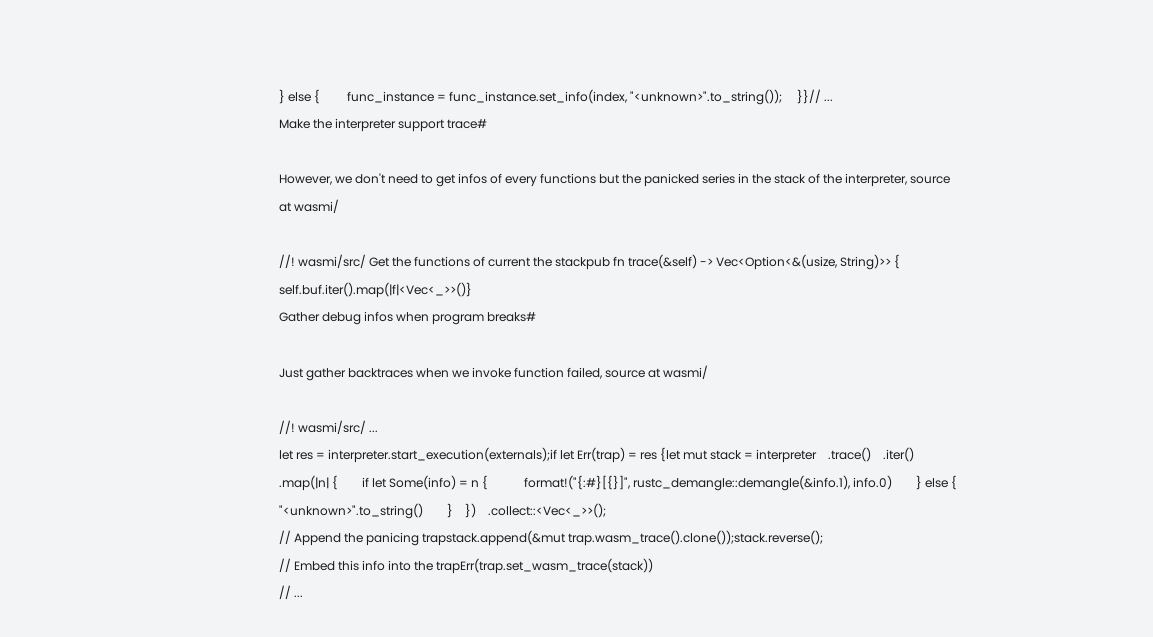} else {         func_instance = func_instance.set_info(index, "<unknown>".to_string());     }}// ...
Make the interpreter support trace#

However, we don't need to get infos of every functions but the panicked series in the stack of the interpreter, source at wasmi/

//! wasmi/src/ Get the functions of current the stackpub fn trace(&self) -> Vec<Option<&(usize, String)>> {    self.buf.iter().map(|f|<Vec<_>>()}
Gather debug infos when program breaks#

Just gather backtraces when we invoke function failed, source at wasmi/

//! wasmi/src/ ...
let res = interpreter.start_execution(externals);if let Err(trap) = res {let mut stack = interpreter    .trace()    .iter()    .map(|n| {        if let Some(info) = n {            format!("{:#}[{}]", rustc_demangle::demangle(&info.1), info.0)        } else {            "<unknown>".to_string()        }    })    .collect::<Vec<_>>();
// Append the panicing trapstack.append(&mut trap.wasm_trace().clone());stack.reverse();
// Embed this info into the trapErr(trap.set_wasm_trace(stack))
// ...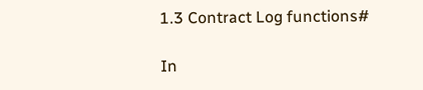1.3 Contract Log functions#

In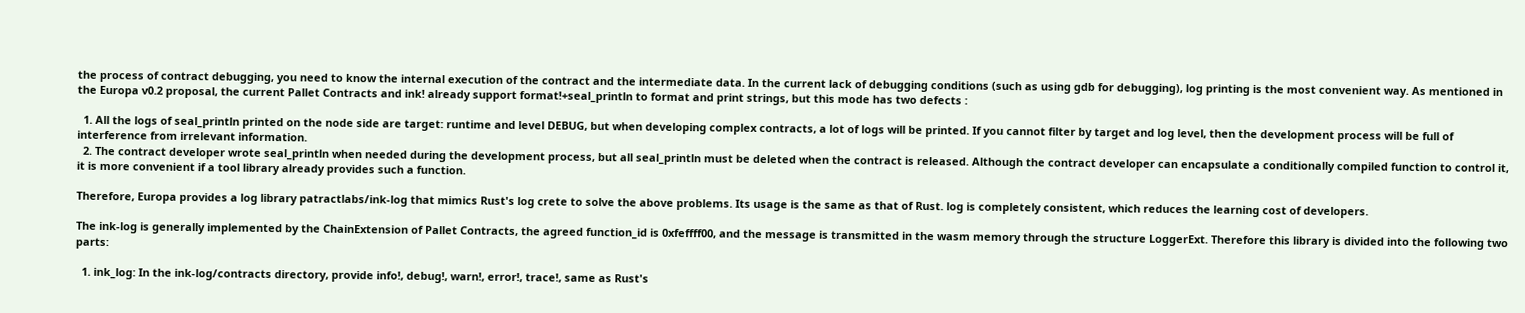the process of contract debugging, you need to know the internal execution of the contract and the intermediate data. In the current lack of debugging conditions (such as using gdb for debugging), log printing is the most convenient way. As mentioned in the Europa v0.2 proposal, the current Pallet Contracts and ink! already support format!+seal_println to format and print strings, but this mode has two defects :

  1. All the logs of seal_println printed on the node side are target: runtime and level DEBUG, but when developing complex contracts, a lot of logs will be printed. If you cannot filter by target and log level, then the development process will be full of interference from irrelevant information.
  2. The contract developer wrote seal_println when needed during the development process, but all seal_println must be deleted when the contract is released. Although the contract developer can encapsulate a conditionally compiled function to control it, it is more convenient if a tool library already provides such a function.

Therefore, Europa provides a log library patractlabs/ink-log that mimics Rust's log crete to solve the above problems. Its usage is the same as that of Rust. log is completely consistent, which reduces the learning cost of developers.

The ink-log is generally implemented by the ChainExtension of Pallet Contracts, the agreed function_id is 0xfeffff00, and the message is transmitted in the wasm memory through the structure LoggerExt. Therefore this library is divided into the following two parts:

  1. ink_log: In the ink-log/contracts directory, provide info!, debug!, warn!, error!, trace!, same as Rust's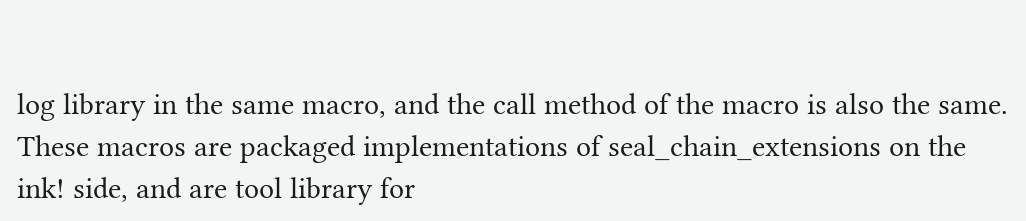log library in the same macro, and the call method of the macro is also the same. These macros are packaged implementations of seal_chain_extensions on the ink! side, and are tool library for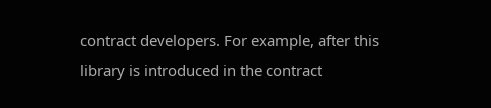contract developers. For example, after this library is introduced in the contract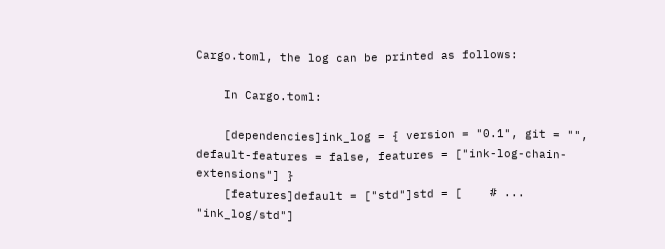Cargo.toml, the log can be printed as follows:

    In Cargo.toml:

    [dependencies]ink_log = { version = "0.1", git = "", default-features = false, features = ["ink-log-chain-extensions"] }
    [features]default = ["std"]std = [    # ...    "ink_log/std"]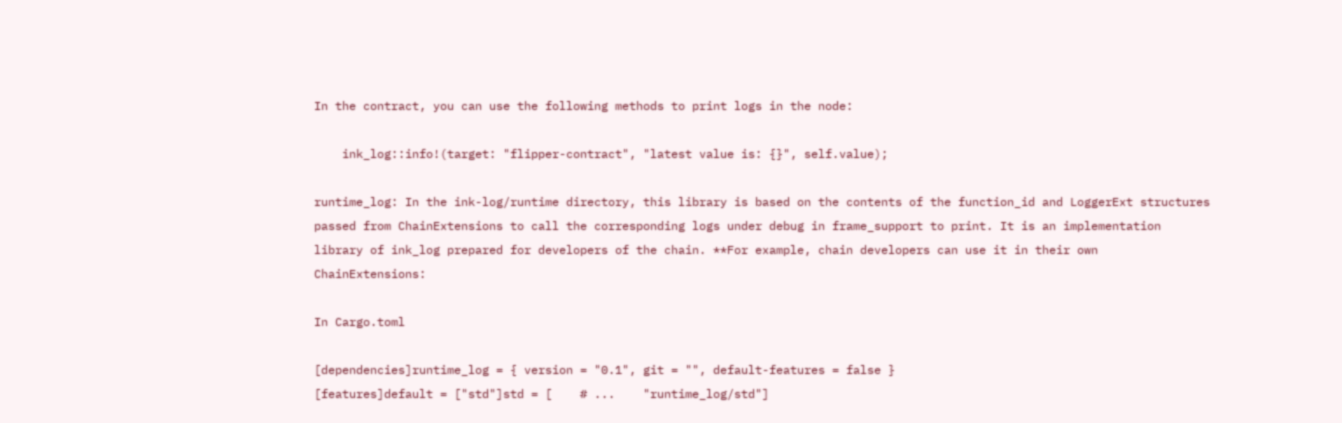In the contract, you can use the following methods to print logs in the node:

    ink_log::info!(target: "flipper-contract", "latest value is: {}", self.value);

runtime_log: In the ink-log/runtime directory, this library is based on the contents of the function_id and LoggerExt structures passed from ChainExtensions to call the corresponding logs under debug in frame_support to print. It is an implementation library of ink_log prepared for developers of the chain. **For example, chain developers can use it in their own ChainExtensions:

In Cargo.toml

[dependencies]runtime_log = { version = "0.1", git = "", default-features = false }
[features]default = ["std"]std = [    # ...    "runtime_log/std"]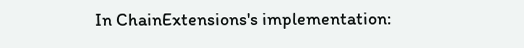In ChainExtensions's implementation: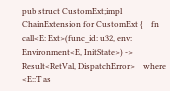pub struct CustomExt;impl ChainExtension for CustomExt {    fn call<E: Ext>(func_id: u32, env: Environment<E, InitState>) -> Result<RetVal, DispatchError>    where        <E::T as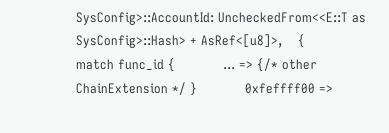SysConfig>::AccountId: UncheckedFrom<<E::T as SysConfig>::Hash> + AsRef<[u8]>,    {        match func_id {            ... => {/* other ChainExtension */ }            0xfeffff00 =>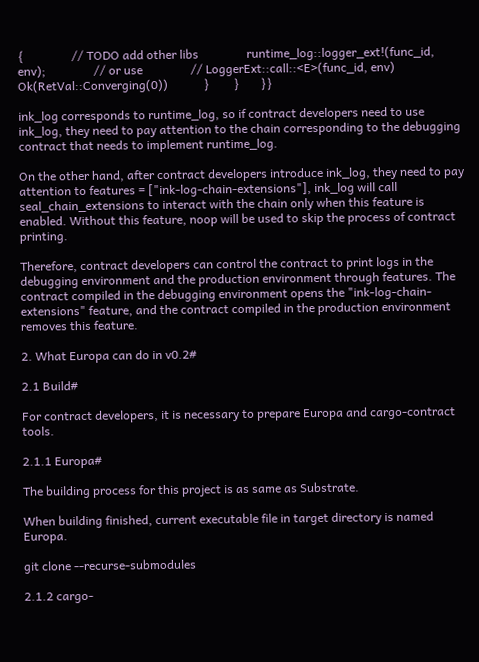{                // TODO add other libs                runtime_log::logger_ext!(func_id, env);                // or use                // LoggerExt::call::<E>(func_id, env)                Ok(RetVal::Converging(0))            }        }       }}

ink_log corresponds to runtime_log, so if contract developers need to use ink_log, they need to pay attention to the chain corresponding to the debugging contract that needs to implement runtime_log.

On the other hand, after contract developers introduce ink_log, they need to pay attention to features = ["ink-log-chain-extensions"], ink_log will call seal_chain_extensions to interact with the chain only when this feature is enabled. Without this feature, noop will be used to skip the process of contract printing.

Therefore, contract developers can control the contract to print logs in the debugging environment and the production environment through features. The contract compiled in the debugging environment opens the "ink-log-chain-extensions" feature, and the contract compiled in the production environment removes this feature.

2. What Europa can do in v0.2#

2.1 Build#

For contract developers, it is necessary to prepare Europa and cargo-contract tools.

2.1.1 Europa#

The building process for this project is as same as Substrate.

When building finished, current executable file in target directory is named Europa.

git clone --recurse-submodules

2.1.2 cargo-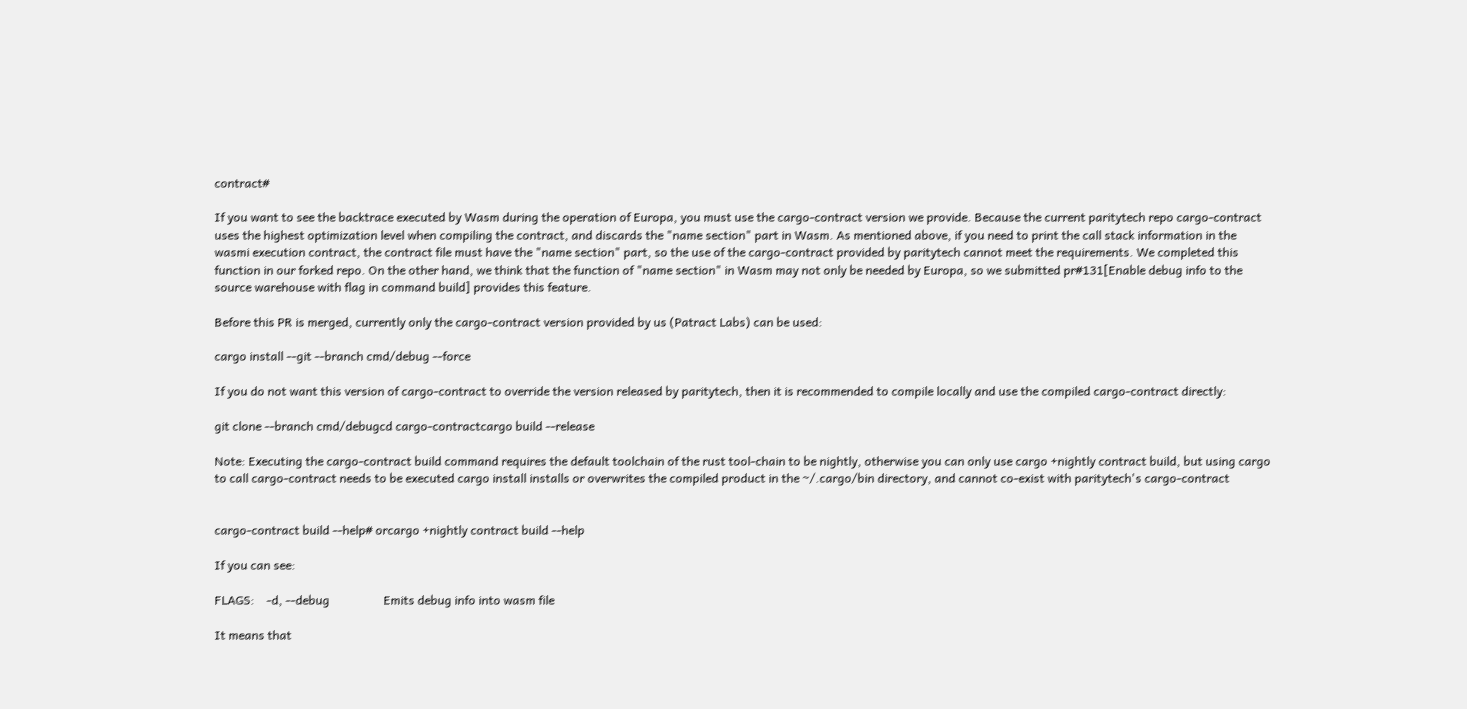contract#

If you want to see the backtrace executed by Wasm during the operation of Europa, you must use the cargo-contract version we provide. Because the current paritytech repo cargo-contract uses the highest optimization level when compiling the contract, and discards the "name section" part in Wasm. As mentioned above, if you need to print the call stack information in the wasmi execution contract, the contract file must have the "name section" part, so the use of the cargo-contract provided by paritytech cannot meet the requirements. We completed this function in our forked repo. On the other hand, we think that the function of "name section" in Wasm may not only be needed by Europa, so we submitted pr#131[Enable debug info to the source warehouse with flag in command build] provides this feature.

Before this PR is merged, currently only the cargo-contract version provided by us (Patract Labs) can be used:

cargo install --git --branch cmd/debug --force

If you do not want this version of cargo-contract to override the version released by paritytech, then it is recommended to compile locally and use the compiled cargo-contract directly:

git clone --branch cmd/debugcd cargo-contractcargo build --release

Note: Executing the cargo-contract build command requires the default toolchain of the rust tool-chain to be nightly, otherwise you can only use cargo +nightly contract build, but using cargo to call cargo-contract needs to be executed cargo install installs or overwrites the compiled product in the ~/.cargo/bin directory, and cannot co-exist with paritytech's cargo-contract


cargo-contract build --help# orcargo +nightly contract build --help

If you can see:

FLAGS:    -d, --debug                  Emits debug info into wasm file

It means that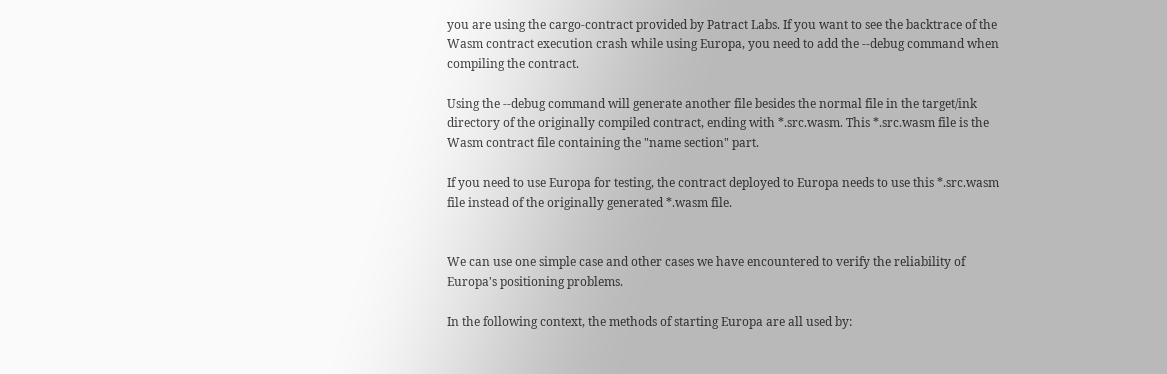you are using the cargo-contract provided by Patract Labs. If you want to see the backtrace of the Wasm contract execution crash while using Europa, you need to add the --debug command when compiling the contract.

Using the --debug command will generate another file besides the normal file in the target/ink directory of the originally compiled contract, ending with *.src.wasm. This *.src.wasm file is the Wasm contract file containing the "name section" part.

If you need to use Europa for testing, the contract deployed to Europa needs to use this *.src.wasm file instead of the originally generated *.wasm file.


We can use one simple case and other cases we have encountered to verify the reliability of Europa's positioning problems.

In the following context, the methods of starting Europa are all used by: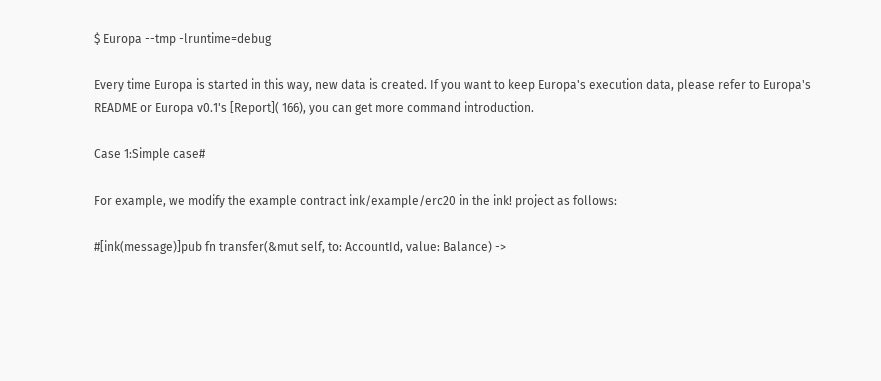$ Europa --tmp -lruntime=debug

Every time Europa is started in this way, new data is created. If you want to keep Europa's execution data, please refer to Europa's README or Europa v0.1's [Report]( 166), you can get more command introduction.

Case 1:Simple case#

For example, we modify the example contract ink/example/erc20 in the ink! project as follows:

#[ink(message)]pub fn transfer(&mut self, to: AccountId, value: Balance) ->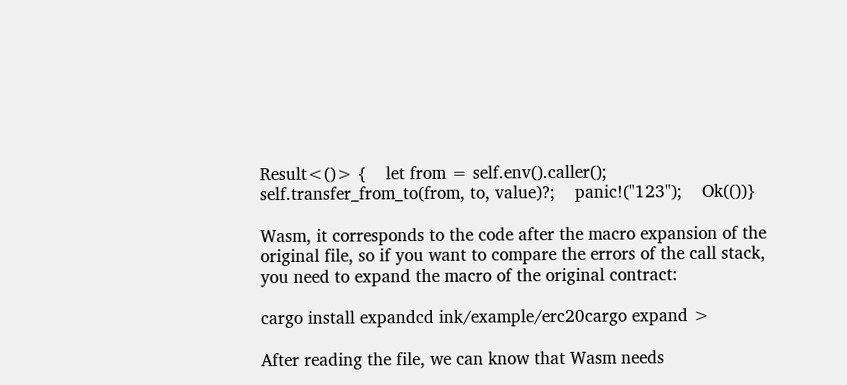Result<()> {    let from = self.env().caller();    self.transfer_from_to(from, to, value)?;    panic!("123");    Ok(())}

Wasm, it corresponds to the code after the macro expansion of the original file, so if you want to compare the errors of the call stack, you need to expand the macro of the original contract:

cargo install expandcd ink/example/erc20cargo expand >

After reading the file, we can know that Wasm needs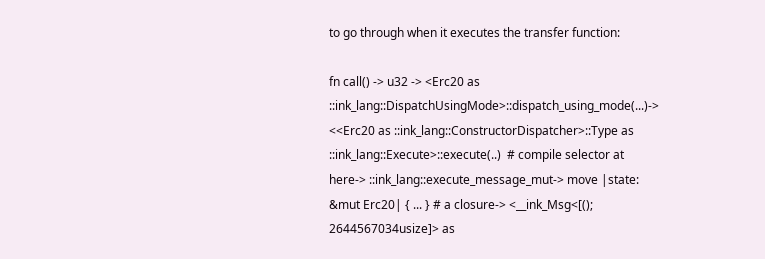to go through when it executes the transfer function:

fn call() -> u32 -> <Erc20 as ::ink_lang::DispatchUsingMode>::dispatch_using_mode(...)-> <<Erc20 as ::ink_lang::ConstructorDispatcher>::Type as ::ink_lang::Execute>::execute(..)  # compile selector at here-> ::ink_lang::execute_message_mut-> move |state: &mut Erc20| { ... } # a closure-> <__ink_Msg<[(); 2644567034usize]> as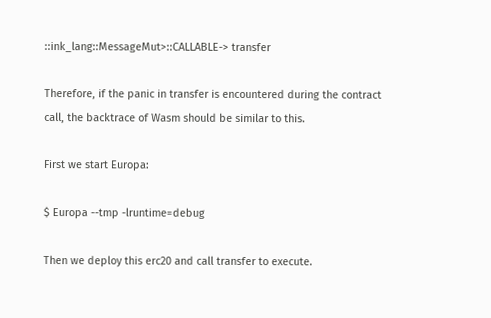::ink_lang::MessageMut>::CALLABLE-> transfer

Therefore, if the panic in transfer is encountered during the contract call, the backtrace of Wasm should be similar to this.

First we start Europa:

$ Europa --tmp -lruntime=debug

Then we deploy this erc20 and call transfer to execute.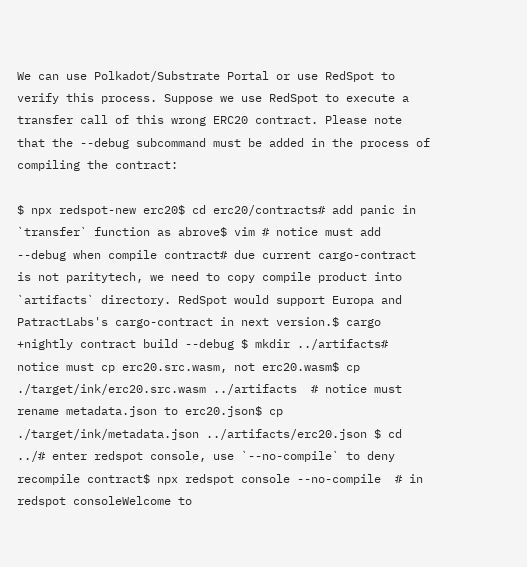We can use Polkadot/Substrate Portal or use RedSpot to verify this process. Suppose we use RedSpot to execute a transfer call of this wrong ERC20 contract. Please note that the --debug subcommand must be added in the process of compiling the contract:

$ npx redspot-new erc20$ cd erc20/contracts# add panic in `transfer` function as abrove$ vim # notice must add --debug when compile contract# due current cargo-contract is not paritytech, we need to copy compile product into `artifacts` directory. RedSpot would support Europa and PatractLabs's cargo-contract in next version.$ cargo +nightly contract build --debug $ mkdir ../artifacts# notice must cp erc20.src.wasm, not erc20.wasm$ cp ./target/ink/erc20.src.wasm ../artifacts  # notice must rename metadata.json to erc20.json$ cp ./target/ink/metadata.json ../artifacts/erc20.json $ cd ../# enter redspot console, use `--no-compile` to deny recompile contract$ npx redspot console --no-compile  # in redspot consoleWelcome to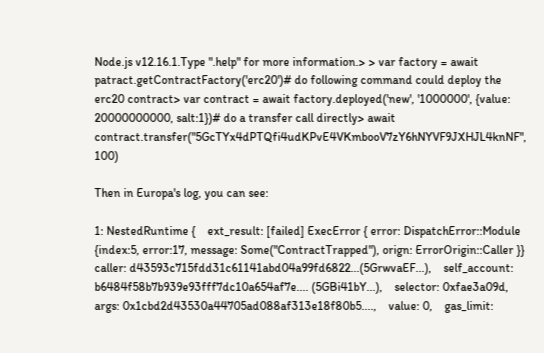Node.js v12.16.1.Type ".help" for more information.> > var factory = await patract.getContractFactory('erc20')# do following command could deploy the erc20 contract> var contract = await factory.deployed('new', '1000000', {value: 20000000000, salt:1})# do a transfer call directly> await contract.transfer("5GcTYx4dPTQfi4udKPvE4VKmbooV7zY6hNYVF9JXHJL4knNF", 100)

Then in Europa's log, you can see:

1: NestedRuntime {    ext_result: [failed] ExecError { error: DispatchError::Module {index:5, error:17, message: Some("ContractTrapped"), orign: ErrorOrigin::Caller }}    caller: d43593c715fdd31c61141abd04a99fd6822...(5GrwvaEF...),    self_account: b6484f58b7b939e93fff7dc10a654af7e.... (5GBi41bY...),    selector: 0xfae3a09d,    args: 0x1cbd2d43530a44705ad088af313e18f80b5....,    value: 0,    gas_limit: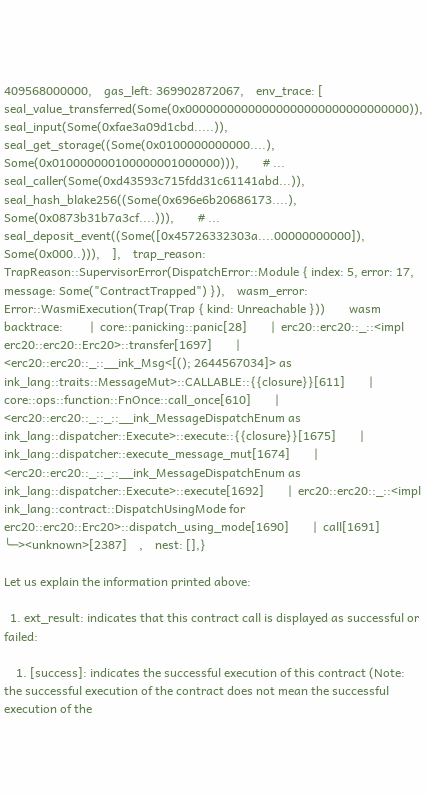409568000000,    gas_left: 369902872067,    env_trace: [        seal_value_transferred(Some(0x00000000000000000000000000000000)),        seal_input(Some(0xfae3a09d1cbd.....)),        seal_get_storage((Some(0x0100000000000....), Some(0x010000000100000001000000))),        # ...        seal_caller(Some(0xd43593c715fdd31c61141abd...)),        seal_hash_blake256((Some(0x696e6b20686173....), Some(0x0873b31b7a3cf....))),        # ...          seal_deposit_event((Some([0x45726332303a....00000000000]), Some(0x000..))),    ],    trap_reason: TrapReason::SupervisorError(DispatchError::Module { index: 5, error: 17, message: Some("ContractTrapped") }),    wasm_error: Error::WasmiExecution(Trap(Trap { kind: Unreachable }))        wasm backtrace:         |  core::panicking::panic[28]        |  erc20::erc20::_::<impl erc20::erc20::Erc20>::transfer[1697]        |  <erc20::erc20::_::__ink_Msg<[(); 2644567034]> as ink_lang::traits::MessageMut>::CALLABLE::{{closure}}[611]        |  core::ops::function::FnOnce::call_once[610]        |  <erc20::erc20::_::_::__ink_MessageDispatchEnum as ink_lang::dispatcher::Execute>::execute::{{closure}}[1675]        |  ink_lang::dispatcher::execute_message_mut[1674]        |  <erc20::erc20::_::_::__ink_MessageDispatchEnum as ink_lang::dispatcher::Execute>::execute[1692]        |  erc20::erc20::_::<impl ink_lang::contract::DispatchUsingMode for erc20::erc20::Erc20>::dispatch_using_mode[1690]        |  call[1691]        ╰─><unknown>[2387]    ,    nest: [],}

Let us explain the information printed above:

  1. ext_result: indicates that this contract call is displayed as successful or failed:

    1. [success]: indicates the successful execution of this contract (Note: the successful execution of the contract does not mean the successful execution of the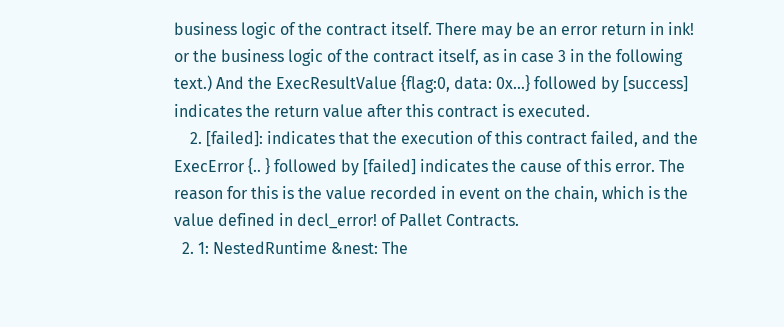business logic of the contract itself. There may be an error return in ink! or the business logic of the contract itself, as in case 3 in the following text.) And the ExecResultValue {flag:0, data: 0x...} followed by [success] indicates the return value after this contract is executed.
    2. [failed]: indicates that the execution of this contract failed, and the ExecError {.. } followed by [failed] indicates the cause of this error. The reason for this is the value recorded in event on the chain, which is the value defined in decl_error! of Pallet Contracts.
  2. 1: NestedRuntime &nest: The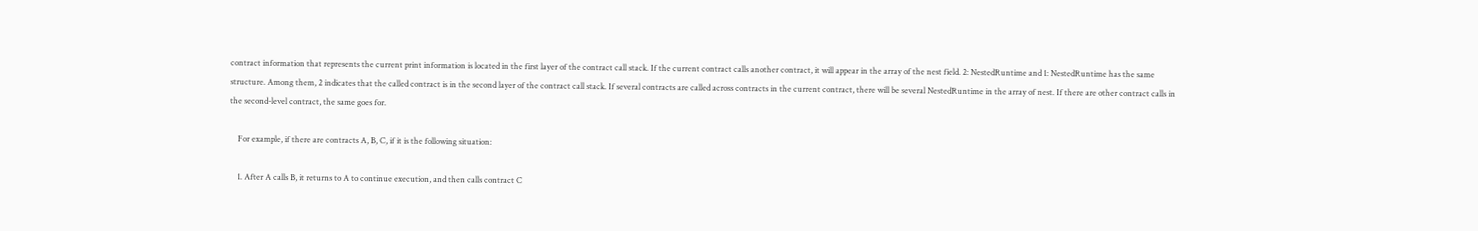contract information that represents the current print information is located in the first layer of the contract call stack. If the current contract calls another contract, it will appear in the array of the nest field. 2: NestedRuntime and 1: NestedRuntime has the same structure. Among them, 2 indicates that the called contract is in the second layer of the contract call stack. If several contracts are called across contracts in the current contract, there will be several NestedRuntime in the array of nest. If there are other contract calls in the second-level contract, the same goes for.

    For example, if there are contracts A, B, C, if it is the following situation:

    1. After A calls B, it returns to A to continue execution, and then calls contract C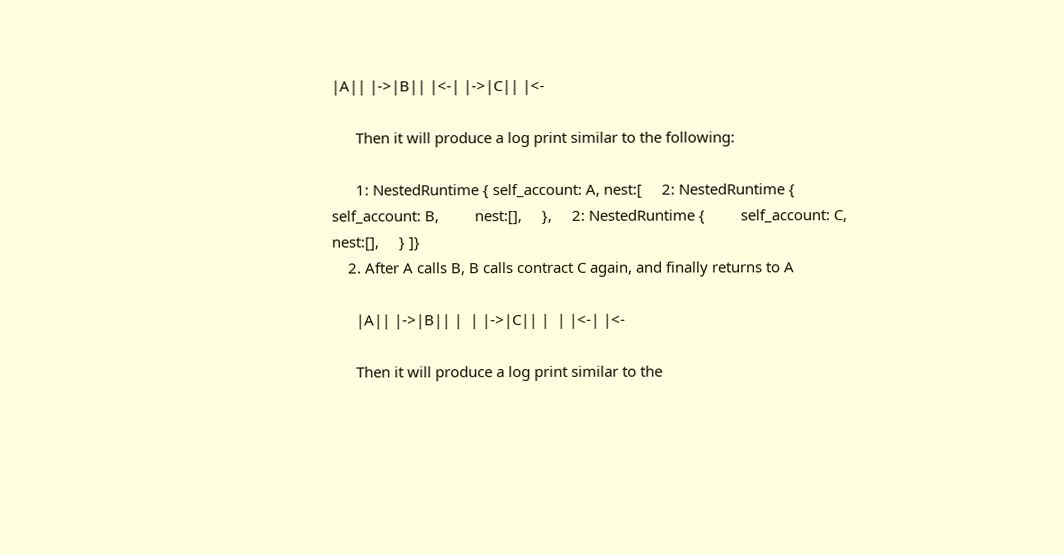|A|| |->|B|| |<-| |->|C|| |<-

      Then it will produce a log print similar to the following:

      1: NestedRuntime { self_account: A, nest:[     2: NestedRuntime {         self_account: B,         nest:[],     },     2: NestedRuntime {         self_account: C,         nest:[],     } ]}
    2. After A calls B, B calls contract C again, and finally returns to A

      |A|| |->|B|| |  | |->|C|| |  | |<-| |<-

      Then it will produce a log print similar to the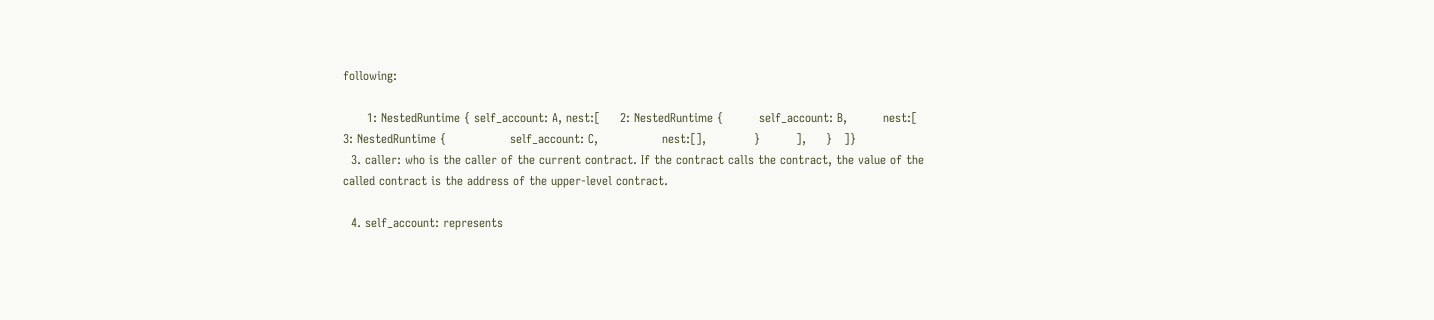following:

      1: NestedRuntime { self_account: A, nest:[     2: NestedRuntime {         self_account: B,         nest:[            3: NestedRuntime {                self_account: C,                nest:[],            }         ],     }   ]}
  3. caller: who is the caller of the current contract. If the contract calls the contract, the value of the called contract is the address of the upper-level contract.

  4. self_account: represents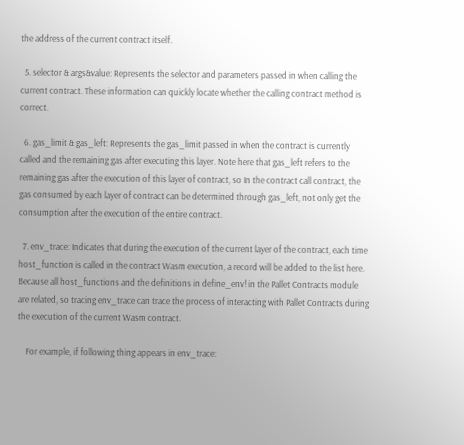the address of the current contract itself.

  5. selector & args&value: Represents the selector and parameters passed in when calling the current contract. These information can quickly locate whether the calling contract method is correct.

  6. gas_limit & gas_left: Represents the gas_limit passed in when the contract is currently called and the remaining gas after executing this layer. Note here that gas_left refers to the remaining gas after the execution of this layer of contract, so In the contract call contract, the gas consumed by each layer of contract can be determined through gas_left, not only get the consumption after the execution of the entire contract.

  7. env_trace: Indicates that during the execution of the current layer of the contract, each time host_function is called in the contract Wasm execution, a record will be added to the list here. Because all host_functions and the definitions in define_env! in the Pallet Contracts module are related, so tracing env_trace can trace the process of interacting with Pallet Contracts during the execution of the current Wasm contract.

    For example, if following thing appears in env_trace: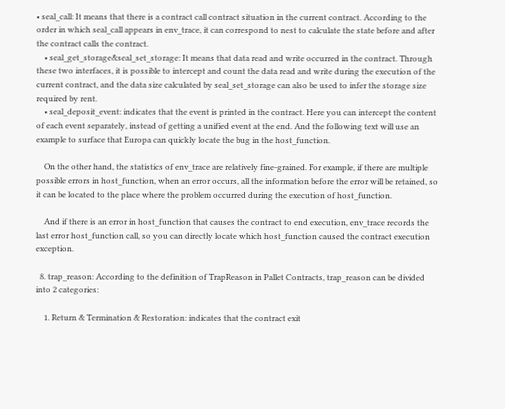• seal_call: It means that there is a contract call contract situation in the current contract. According to the order in which seal_call appears in env_trace, it can correspond to nest to calculate the state before and after the contract calls the contract.
    • seal_get_storage&seal_set_storage: It means that data read and write occurred in the contract. Through these two interfaces, it is possible to intercept and count the data read and write during the execution of the current contract, and the data size calculated by seal_set_storage can also be used to infer the storage size required by rent.
    • seal_deposit_event: indicates that the event is printed in the contract. Here you can intercept the content of each event separately, instead of getting a unified event at the end. And the following text will use an example to surface that Europa can quickly locate the bug in the host_function.

    On the other hand, the statistics of env_trace are relatively fine-grained. For example, if there are multiple possible errors in host_function, when an error occurs, all the information before the error will be retained, so it can be located to the place where the problem occurred during the execution of host_function.

    And if there is an error in host_function that causes the contract to end execution, env_trace records the last error host_function call, so you can directly locate which host_function caused the contract execution exception.

  8. trap_reason: According to the definition of TrapReason in Pallet Contracts, trap_reason can be divided into 2 categories:

    1. Return & Termination & Restoration: indicates that the contract exit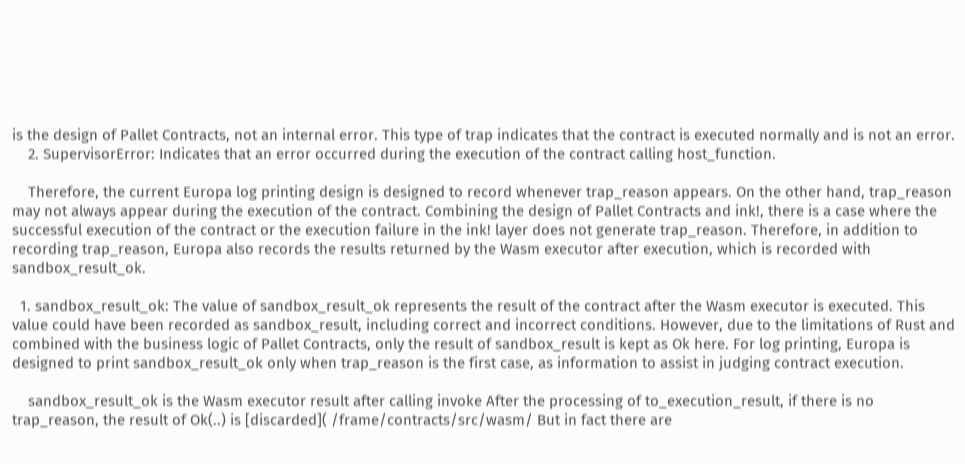is the design of Pallet Contracts, not an internal error. This type of trap indicates that the contract is executed normally and is not an error.
    2. SupervisorError: Indicates that an error occurred during the execution of the contract calling host_function.

    Therefore, the current Europa log printing design is designed to record whenever trap_reason appears. On the other hand, trap_reason may not always appear during the execution of the contract. Combining the design of Pallet Contracts and ink!, there is a case where the successful execution of the contract or the execution failure in the ink! layer does not generate trap_reason. Therefore, in addition to recording trap_reason, Europa also records the results returned by the Wasm executor after execution, which is recorded with sandbox_result_ok.

  1. sandbox_result_ok: The value of sandbox_result_ok represents the result of the contract after the Wasm executor is executed. This value could have been recorded as sandbox_result, including correct and incorrect conditions. However, due to the limitations of Rust and combined with the business logic of Pallet Contracts, only the result of sandbox_result is kept as Ok here. For log printing, Europa is designed to print sandbox_result_ok only when trap_reason is the first case, as information to assist in judging contract execution.

    sandbox_result_ok is the Wasm executor result after calling invoke After the processing of to_execution_result, if there is no trap_reason, the result of Ok(..) is [discarded]( /frame/contracts/src/wasm/ But in fact there are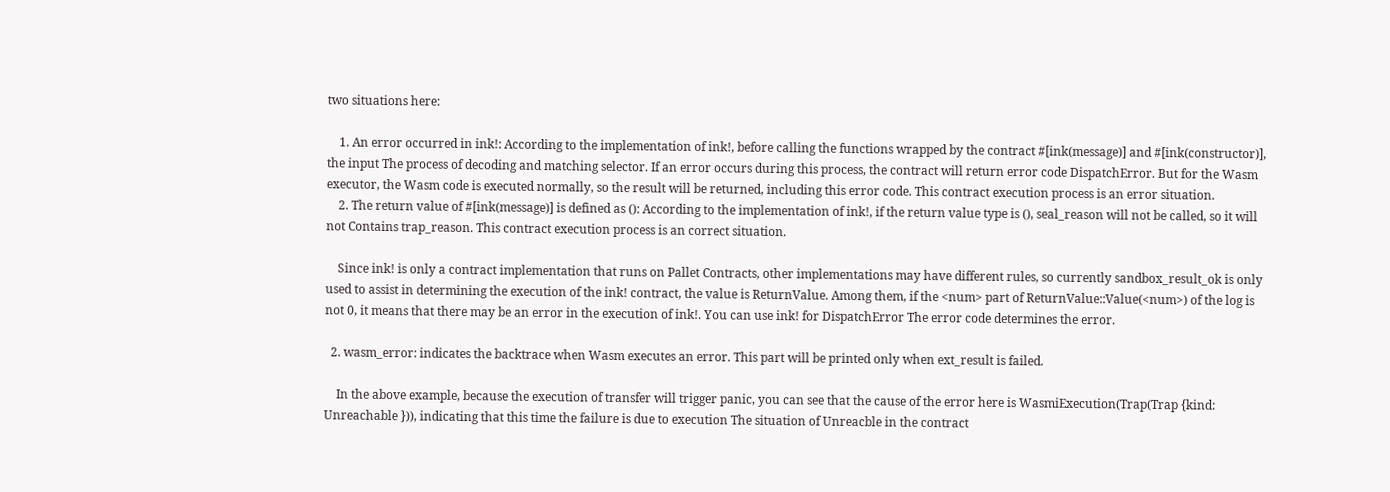two situations here:

    1. An error occurred in ink!: According to the implementation of ink!, before calling the functions wrapped by the contract #[ink(message)] and #[ink(constructor)], the input The process of decoding and matching selector. If an error occurs during this process, the contract will return error code DispatchError. But for the Wasm executor, the Wasm code is executed normally, so the result will be returned, including this error code. This contract execution process is an error situation.
    2. The return value of #[ink(message)] is defined as (): According to the implementation of ink!, if the return value type is (), seal_reason will not be called, so it will not Contains trap_reason. This contract execution process is an correct situation.

    Since ink! is only a contract implementation that runs on Pallet Contracts, other implementations may have different rules, so currently sandbox_result_ok is only used to assist in determining the execution of the ink! contract, the value is ReturnValue. Among them, if the <num> part of ReturnValue::Value(<num>) of the log is not 0, it means that there may be an error in the execution of ink!. You can use ink! for DispatchError The error code determines the error.

  2. wasm_error: indicates the backtrace when Wasm executes an error. This part will be printed only when ext_result is failed.

    In the above example, because the execution of transfer will trigger panic, you can see that the cause of the error here is WasmiExecution(Trap(Trap {kind: Unreachable })), indicating that this time the failure is due to execution The situation of Unreacble in the contract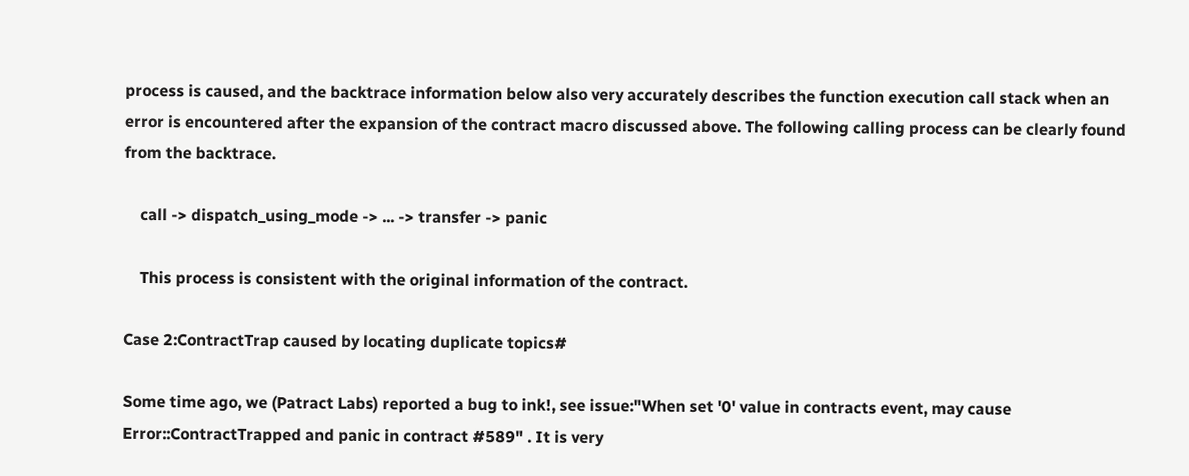process is caused, and the backtrace information below also very accurately describes the function execution call stack when an error is encountered after the expansion of the contract macro discussed above. The following calling process can be clearly found from the backtrace.

    call -> dispatch_using_mode -> ... -> transfer -> panic

    This process is consistent with the original information of the contract.

Case 2:ContractTrap caused by locating duplicate topics#

Some time ago, we (Patract Labs) reported a bug to ink!, see issue:"When set '0' value in contracts event, may cause Error::ContractTrapped and panic in contract #589" . It is very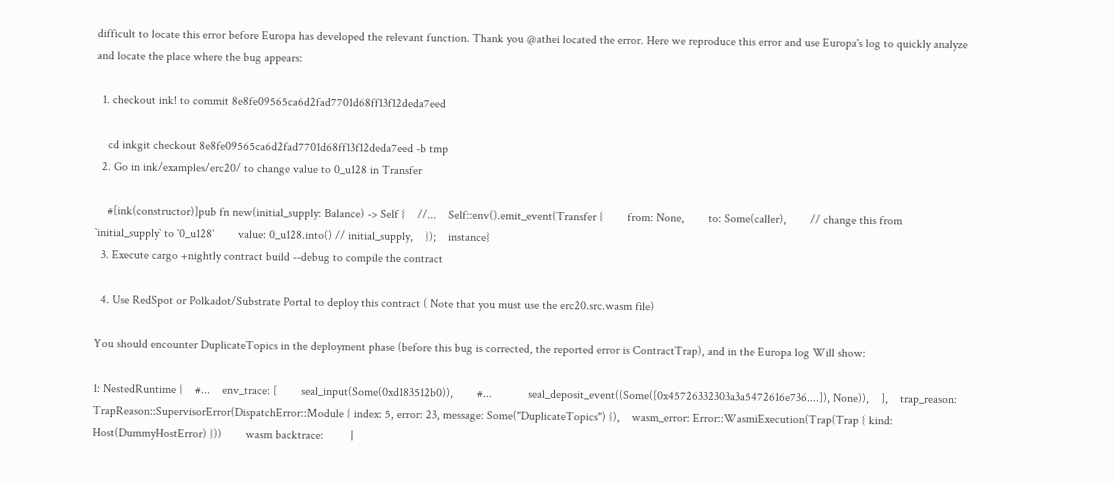difficult to locate this error before Europa has developed the relevant function. Thank you @athei located the error. Here we reproduce this error and use Europa's log to quickly analyze and locate the place where the bug appears:

  1. checkout ink! to commit 8e8fe09565ca6d2fad7701d68ff13f12deda7eed

    cd inkgit checkout 8e8fe09565ca6d2fad7701d68ff13f12deda7eed -b tmp
  2. Go in ink/examples/erc20/ to change value to 0_u128 in Transfer

    #[ink(constructor)]pub fn new(initial_supply: Balance) -> Self {    //...    Self::env().emit_event(Transfer {        from: None,        to: Some(caller),        // change this from `initial_supply` to `0_u128`        value: 0_u128.into() // initial_supply,    });    instance}
  3. Execute cargo +nightly contract build --debug to compile the contract

  4. Use RedSpot or Polkadot/Substrate Portal to deploy this contract ( Note that you must use the erc20.src.wasm file)

You should encounter DuplicateTopics in the deployment phase (before this bug is corrected, the reported error is ContractTrap), and in the Europa log Will show:

1: NestedRuntime {    #...    env_trace: [        seal_input(Some(0xd183512b0)),        #...            seal_deposit_event((Some([0x45726332303a3a5472616e736....]), None)),    ],    trap_reason: TrapReason::SupervisorError(DispatchError::Module { index: 5, error: 23, message: Some("DuplicateTopics") }),    wasm_error: Error::WasmiExecution(Trap(Trap { kind: Host(DummyHostError) }))        wasm backtrace:         |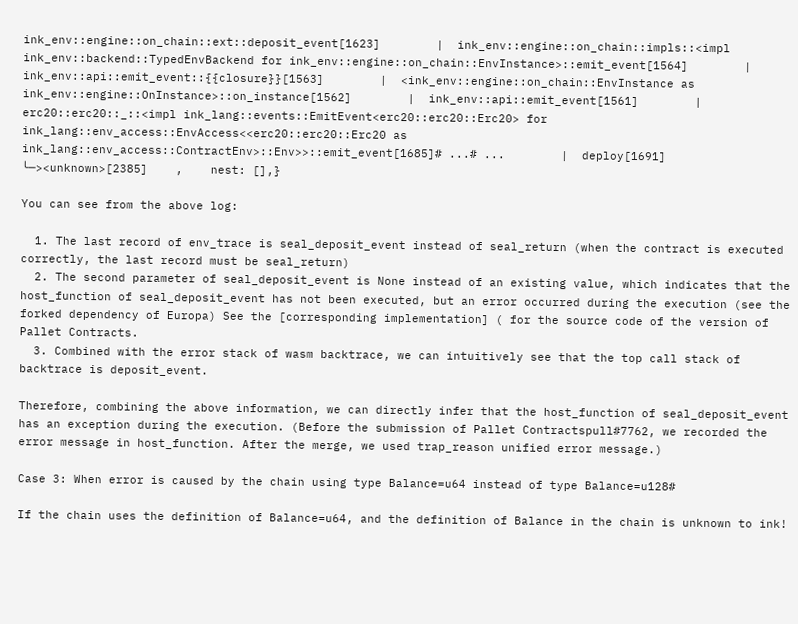ink_env::engine::on_chain::ext::deposit_event[1623]        |  ink_env::engine::on_chain::impls::<impl ink_env::backend::TypedEnvBackend for ink_env::engine::on_chain::EnvInstance>::emit_event[1564]        |  ink_env::api::emit_event::{{closure}}[1563]        |  <ink_env::engine::on_chain::EnvInstance as ink_env::engine::OnInstance>::on_instance[1562]        |  ink_env::api::emit_event[1561]        |  erc20::erc20::_::<impl ink_lang::events::EmitEvent<erc20::erc20::Erc20> for ink_lang::env_access::EnvAccess<<erc20::erc20::Erc20 as ink_lang::env_access::ContractEnv>::Env>>::emit_event[1685]# ...# ...        |  deploy[1691]        ╰─><unknown>[2385]    ,    nest: [],}

You can see from the above log:

  1. The last record of env_trace is seal_deposit_event instead of seal_return (when the contract is executed correctly, the last record must be seal_return)
  2. The second parameter of seal_deposit_event is None instead of an existing value, which indicates that the host_function of seal_deposit_event has not been executed, but an error occurred during the execution (see the forked dependency of Europa) See the [corresponding implementation] ( for the source code of the version of Pallet Contracts.
  3. Combined with the error stack of wasm backtrace, we can intuitively see that the top call stack of backtrace is deposit_event.

Therefore, combining the above information, we can directly infer that the host_function of seal_deposit_event has an exception during the execution. (Before the submission of Pallet Contractspull#7762, we recorded the error message in host_function. After the merge, we used trap_reason unified error message.)

Case 3: When error is caused by the chain using type Balance=u64 instead of type Balance=u128#

If the chain uses the definition of Balance=u64, and the definition of Balance in the chain is unknown to ink!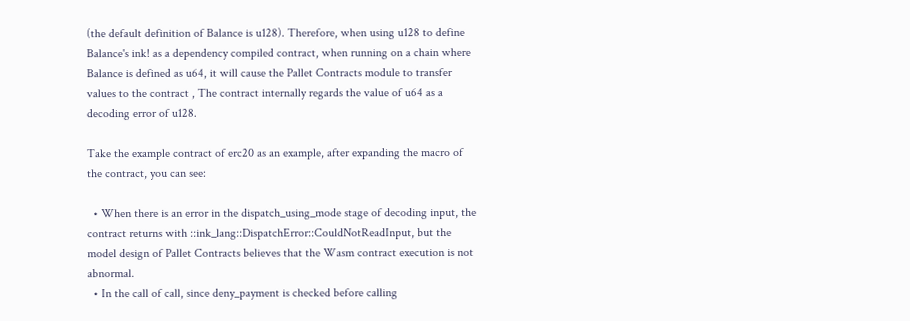(the default definition of Balance is u128). Therefore, when using u128 to define Balance's ink! as a dependency compiled contract, when running on a chain where Balance is defined as u64, it will cause the Pallet Contracts module to transfer values to the contract , The contract internally regards the value of u64 as a decoding error of u128.

Take the example contract of erc20 as an example, after expanding the macro of the contract, you can see:

  • When there is an error in the dispatch_using_mode stage of decoding input, the contract returns with ::ink_lang::DispatchError::CouldNotReadInput, but the model design of Pallet Contracts believes that the Wasm contract execution is not abnormal.
  • In the call of call, since deny_payment is checked before calling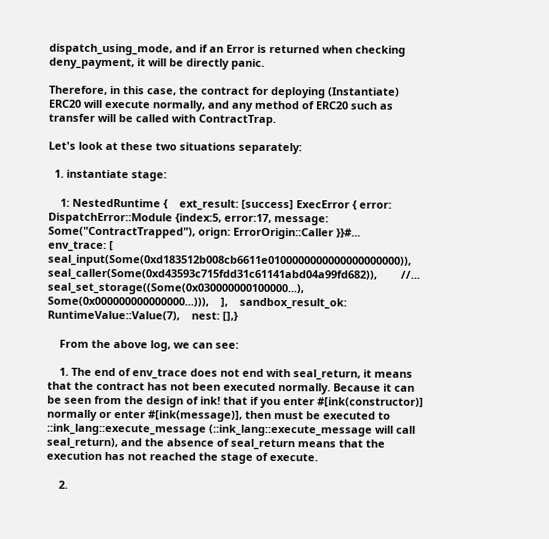dispatch_using_mode, and if an Error is returned when checking deny_payment, it will be directly panic.

Therefore, in this case, the contract for deploying (Instantiate) ERC20 will execute normally, and any method of ERC20 such as transfer will be called with ContractTrap.

Let's look at these two situations separately:

  1. instantiate stage:

    1: NestedRuntime {    ext_result: [success] ExecError { error: DispatchError::Module {index:5, error:17, message: Some("ContractTrapped"), orign: ErrorOrigin::Caller }}#...    env_trace: [        seal_input(Some(0xd183512b008cb6611e0100000000000000000000)),        seal_caller(Some(0xd43593c715fdd31c61141abd04a99fd682)),        //...        seal_set_storage((Some(0x030000000100000...), Some(0x000000000000000...))),    ],    sandbox_result_ok: RuntimeValue::Value(7),    nest: [],}

    From the above log, we can see:

    1. The end of env_trace does not end with seal_return, it means that the contract has not been executed normally. Because it can be seen from the design of ink! that if you enter #[ink(constructor)] normally or enter #[ink(message)], then must be executed to ::ink_lang::execute_message (::ink_lang::execute_message will call seal_return), and the absence of seal_return means that the execution has not reached the stage of execute.

    2.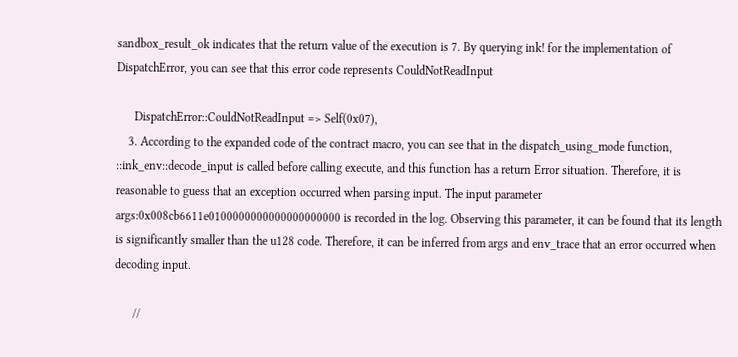sandbox_result_ok indicates that the return value of the execution is 7. By querying ink! for the implementation of DispatchError, you can see that this error code represents CouldNotReadInput

      DispatchError::CouldNotReadInput => Self(0x07),
    3. According to the expanded code of the contract macro, you can see that in the dispatch_using_mode function, ::ink_env::decode_input is called before calling execute, and this function has a return Error situation. Therefore, it is reasonable to guess that an exception occurred when parsing input. The input parameter args:0x008cb6611e0100000000000000000000 is recorded in the log. Observing this parameter, it can be found that its length is significantly smaller than the u128 code. Therefore, it can be inferred from args and env_trace that an error occurred when decoding input.

      //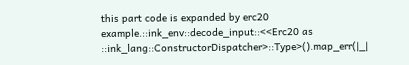this part code is expanded by erc20 example.::ink_env::decode_input::<<Erc20 as ::ink_lang::ConstructorDispatcher>::Type>().map_err(|_|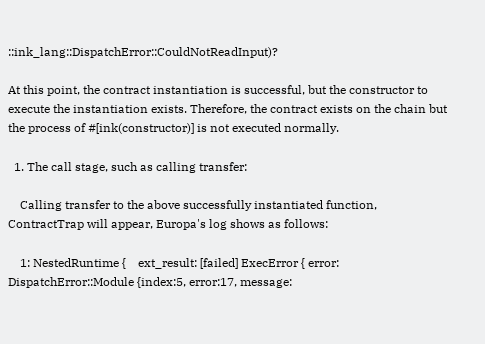::ink_lang::DispatchError::CouldNotReadInput)?

At this point, the contract instantiation is successful, but the constructor to execute the instantiation exists. Therefore, the contract exists on the chain but the process of #[ink(constructor)] is not executed normally.

  1. The call stage, such as calling transfer:

    Calling transfer to the above successfully instantiated function, ContractTrap will appear, Europa's log shows as follows:

    1: NestedRuntime {    ext_result: [failed] ExecError { error: DispatchError::Module {index:5, error:17, message: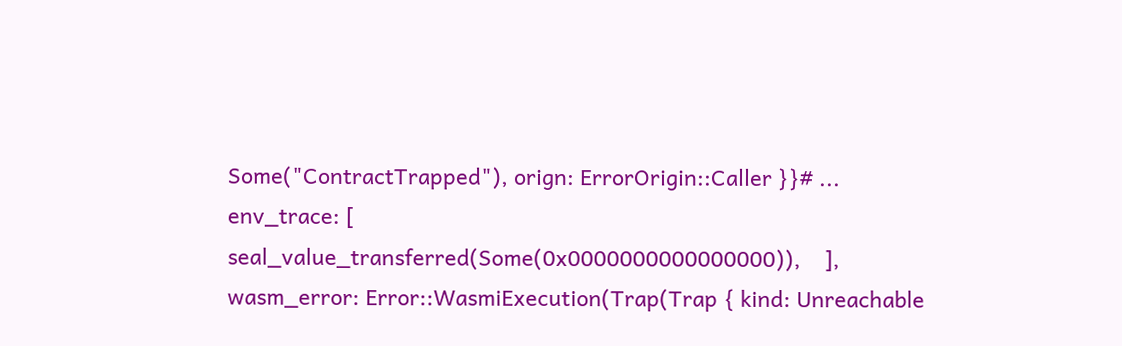Some("ContractTrapped"), orign: ErrorOrigin::Caller }}# ...    env_trace: [        seal_value_transferred(Some(0x0000000000000000)),    ],    wasm_error: Error::WasmiExecution(Trap(Trap { kind: Unreachable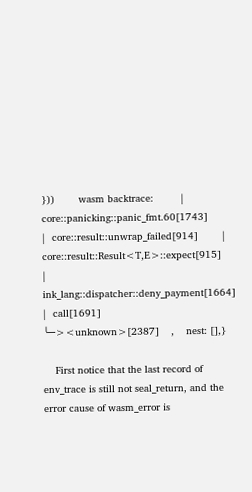}))        wasm backtrace:         |  core::panicking::panic_fmt.60[1743]        |  core::result::unwrap_failed[914]        |  core::result::Result<T,E>::expect[915]        |  ink_lang::dispatcher::deny_payment[1664]        |  call[1691]        ╰─><unknown>[2387]    ,    nest: [],}

    First notice that the last record of env_trace is still not seal_return, and the error cause of wasm_error is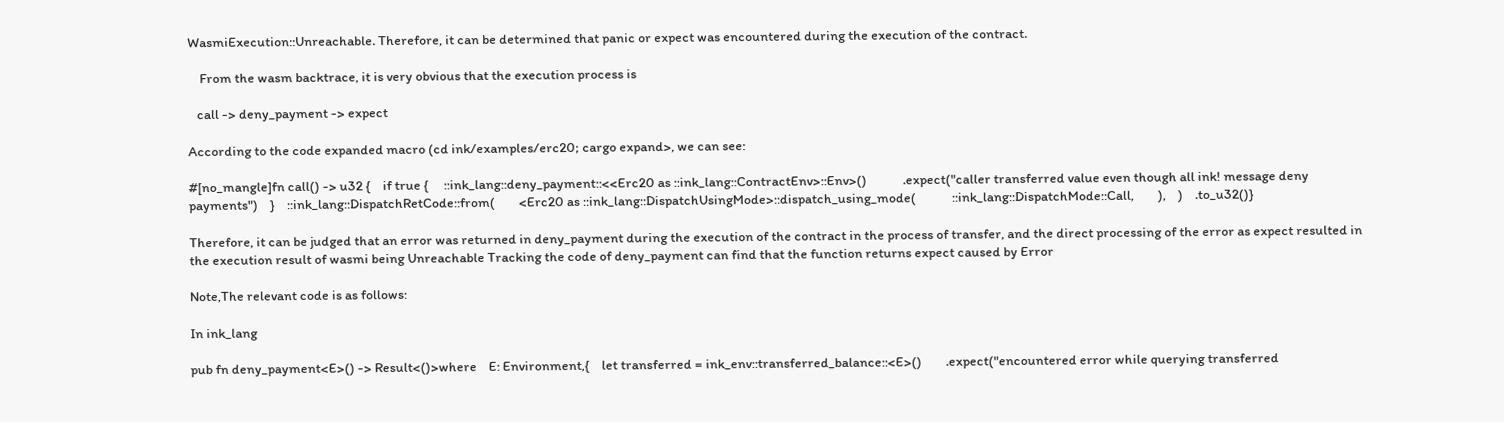WasmiExecution::Unreachable. Therefore, it can be determined that panic or expect was encountered during the execution of the contract.

    From the wasm backtrace, it is very obvious that the execution process is

   call -> deny_payment -> expect

According to the code expanded macro (cd ink/examples/erc20; cargo expand>, we can see:

#[no_mangle]fn call() -> u32 {    if true {     ::ink_lang::deny_payment::<<Erc20 as ::ink_lang::ContractEnv>::Env>()            .expect("caller transferred value even though all ink! message deny payments")    }    ::ink_lang::DispatchRetCode::from(        <Erc20 as ::ink_lang::DispatchUsingMode>::dispatch_using_mode(            ::ink_lang::DispatchMode::Call,        ),    )    .to_u32()}

Therefore, it can be judged that an error was returned in deny_payment during the execution of the contract in the process of transfer, and the direct processing of the error as expect resulted in the execution result of wasmi being Unreachable Tracking the code of deny_payment can find that the function returns expect caused by Error

Note,The relevant code is as follows:

In ink_lang

pub fn deny_payment<E>() -> Result<()>where    E: Environment,{    let transferred = ink_env::transferred_balance::<E>()        .expect("encountered error while querying transferred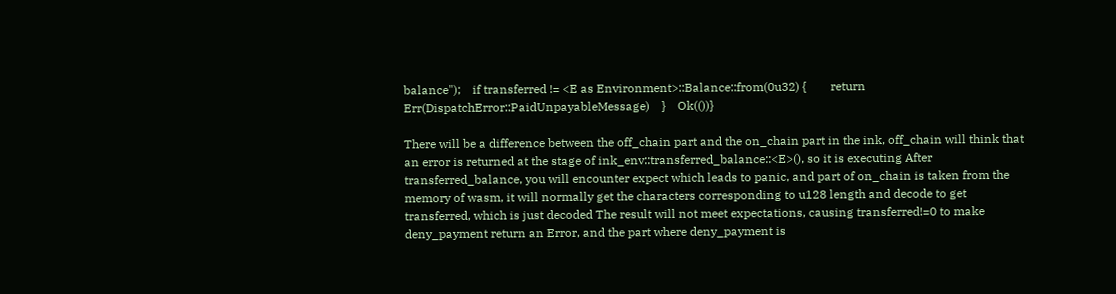balance");    if transferred != <E as Environment>::Balance::from(0u32) {        return Err(DispatchError::PaidUnpayableMessage)    }    Ok(())}

There will be a difference between the off_chain part and the on_chain part in the ink, off_chain will think that an error is returned at the stage of ink_env::transferred_balance::<E>(), so it is executing After transferred_balance, you will encounter expect which leads to panic, and part of on_chain is taken from the memory of wasm, it will normally get the characters corresponding to u128 length and decode to get transferred, which is just decoded The result will not meet expectations, causing transferred!=0 to make deny_payment return an Error, and the part where deny_payment is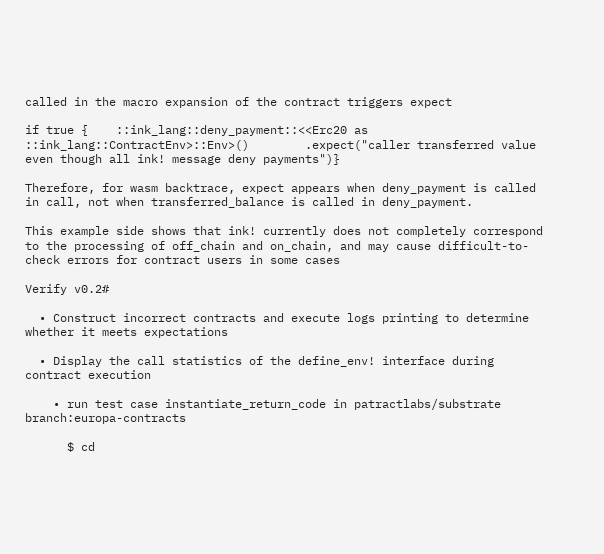called in the macro expansion of the contract triggers expect

if true {    ::ink_lang::deny_payment::<<Erc20 as ::ink_lang::ContractEnv>::Env>()        .expect("caller transferred value even though all ink! message deny payments")}

Therefore, for wasm backtrace, expect appears when deny_payment is called in call, not when transferred_balance is called in deny_payment.

This example side shows that ink! currently does not completely correspond to the processing of off_chain and on_chain, and may cause difficult-to-check errors for contract users in some cases

Verify v0.2#

  • Construct incorrect contracts and execute logs printing to determine whether it meets expectations

  • Display the call statistics of the define_env! interface during contract execution

    • run test case instantiate_return_code in patractlabs/substrate branch:europa-contracts

      $ cd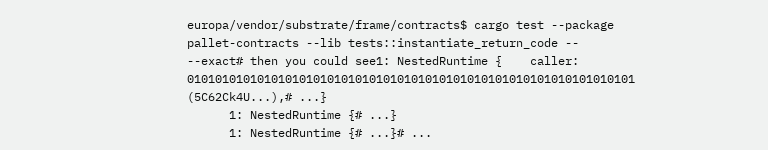europa/vendor/substrate/frame/contracts$ cargo test --package pallet-contracts --lib tests::instantiate_return_code -- --exact# then you could see1: NestedRuntime {    caller: 0101010101010101010101010101010101010101010101010101010101010101 (5C62Ck4U...),# ...}
      1: NestedRuntime {# ...}
      1: NestedRuntime {# ...}# ...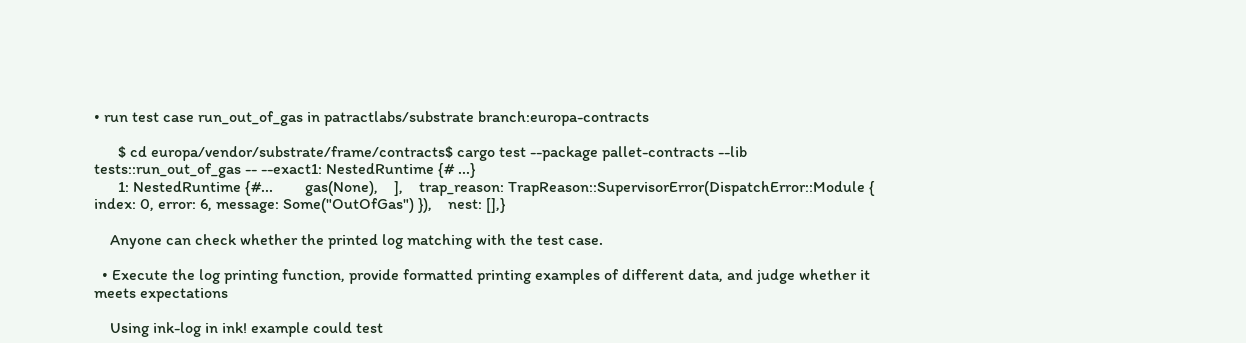• run test case run_out_of_gas in patractlabs/substrate branch:europa-contracts

      $ cd europa/vendor/substrate/frame/contracts$ cargo test --package pallet-contracts --lib tests::run_out_of_gas -- --exact1: NestedRuntime {# ...}
      1: NestedRuntime {#...        gas(None),    ],    trap_reason: TrapReason::SupervisorError(DispatchError::Module { index: 0, error: 6, message: Some("OutOfGas") }),    nest: [],}

    Anyone can check whether the printed log matching with the test case.

  • Execute the log printing function, provide formatted printing examples of different data, and judge whether it meets expectations

    Using ink-log in ink! example could test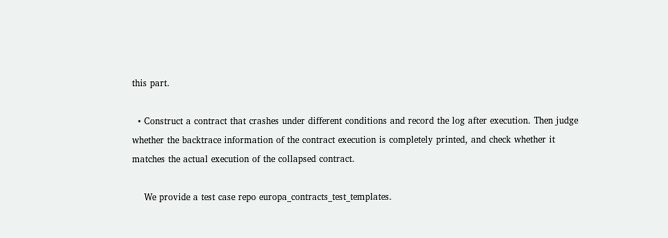this part.

  • Construct a contract that crashes under different conditions and record the log after execution. Then judge whether the backtrace information of the contract execution is completely printed, and check whether it matches the actual execution of the collapsed contract.

    We provide a test case repo europa_contracts_test_templates.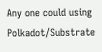Any one could using Polkadot/Substrate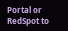Portal or RedSpot to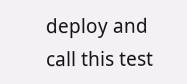deploy and call this test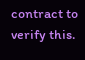contract to verify this.